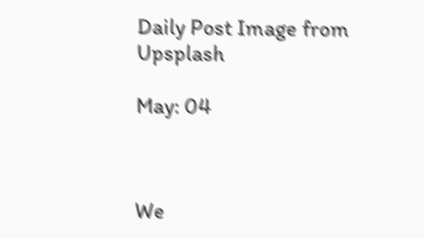Daily Post Image from Upsplash

May: 04



We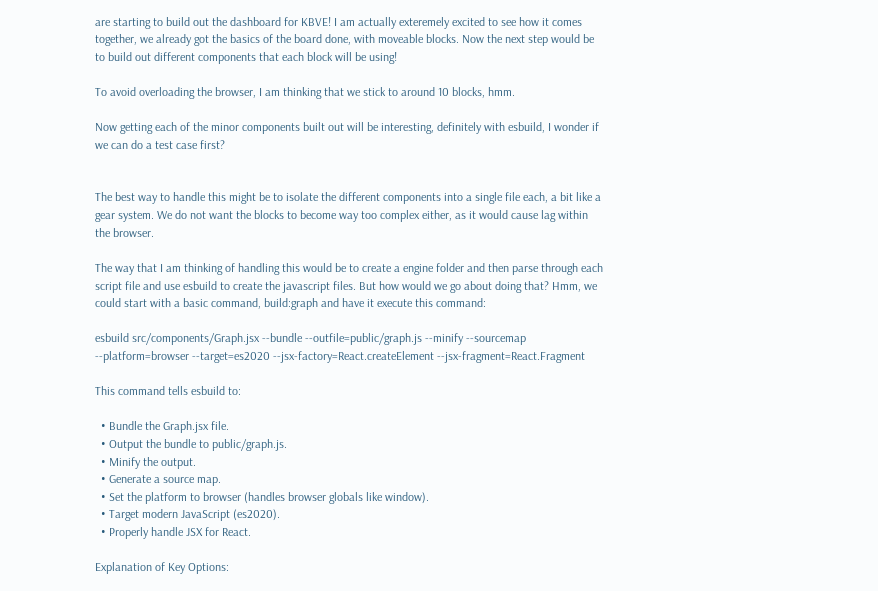are starting to build out the dashboard for KBVE! I am actually exteremely excited to see how it comes together, we already got the basics of the board done, with moveable blocks. Now the next step would be to build out different components that each block will be using!

To avoid overloading the browser, I am thinking that we stick to around 10 blocks, hmm.

Now getting each of the minor components built out will be interesting, definitely with esbuild, I wonder if we can do a test case first?


The best way to handle this might be to isolate the different components into a single file each, a bit like a gear system. We do not want the blocks to become way too complex either, as it would cause lag within the browser.

The way that I am thinking of handling this would be to create a engine folder and then parse through each script file and use esbuild to create the javascript files. But how would we go about doing that? Hmm, we could start with a basic command, build:graph and have it execute this command:

esbuild src/components/Graph.jsx --bundle --outfile=public/graph.js --minify --sourcemap --platform=browser --target=es2020 --jsx-factory=React.createElement --jsx-fragment=React.Fragment

This command tells esbuild to:

  • Bundle the Graph.jsx file.
  • Output the bundle to public/graph.js.
  • Minify the output.
  • Generate a source map.
  • Set the platform to browser (handles browser globals like window).
  • Target modern JavaScript (es2020).
  • Properly handle JSX for React.

Explanation of Key Options: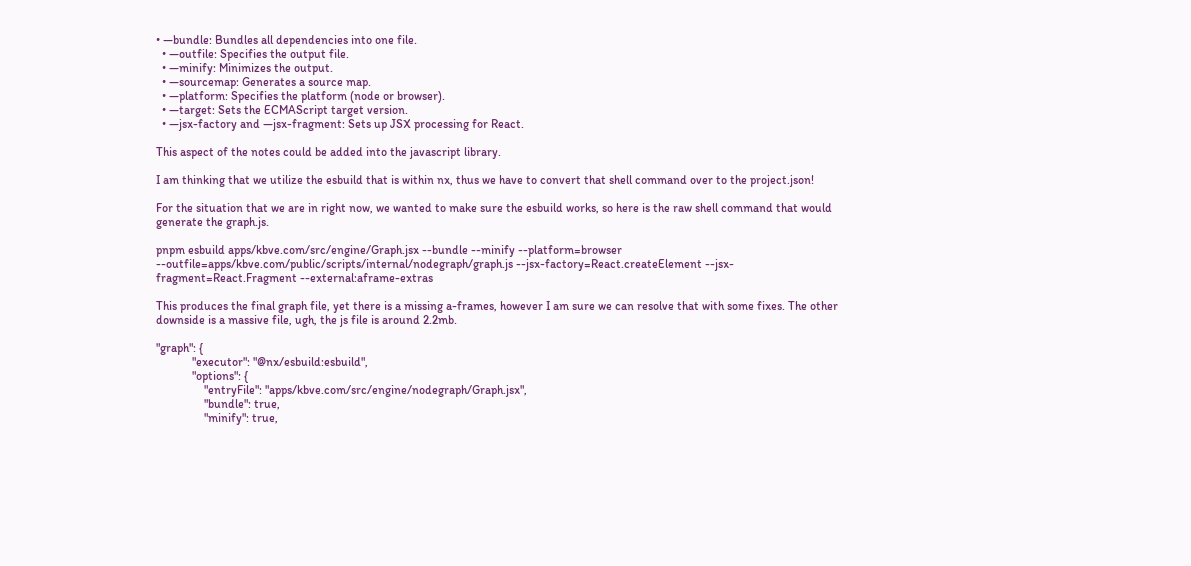• —bundle: Bundles all dependencies into one file.
  • —outfile: Specifies the output file.
  • —minify: Minimizes the output.
  • —sourcemap: Generates a source map.
  • —platform: Specifies the platform (node or browser).
  • —target: Sets the ECMAScript target version.
  • —jsx-factory and —jsx-fragment: Sets up JSX processing for React.

This aspect of the notes could be added into the javascript library.

I am thinking that we utilize the esbuild that is within nx, thus we have to convert that shell command over to the project.json!

For the situation that we are in right now, we wanted to make sure the esbuild works, so here is the raw shell command that would generate the graph.js.

pnpm esbuild apps/kbve.com/src/engine/Graph.jsx --bundle --minify --platform=browser --outfile=apps/kbve.com/public/scripts/internal/nodegraph/graph.js --jsx-factory=React.createElement --jsx-fragment=React.Fragment --external:aframe-extras

This produces the final graph file, yet there is a missing a-frames, however I am sure we can resolve that with some fixes. The other downside is a massive file, ugh, the js file is around 2.2mb.

"graph": {
            "executor": "@nx/esbuild:esbuild",
            "options": {
                "entryFile": "apps/kbve.com/src/engine/nodegraph/Graph.jsx",
                "bundle": true,
                "minify": true,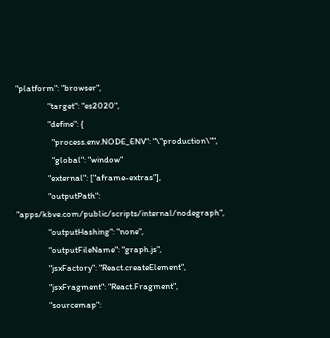"platform": "browser",
                "target": "es2020",
                "define": {
                  "process.env.NODE_ENV": "\"production\"",
                  "global": "window"
                "external": ["aframe-extras"],
                "outputPath": "apps/kbve.com/public/scripts/internal/nodegraph",
                "outputHashing": "none",
                "outputFileName": "graph.js",
                "jsxFactory": "React.createElement",
                "jsxFragment": "React.Fragment",
                "sourcemap":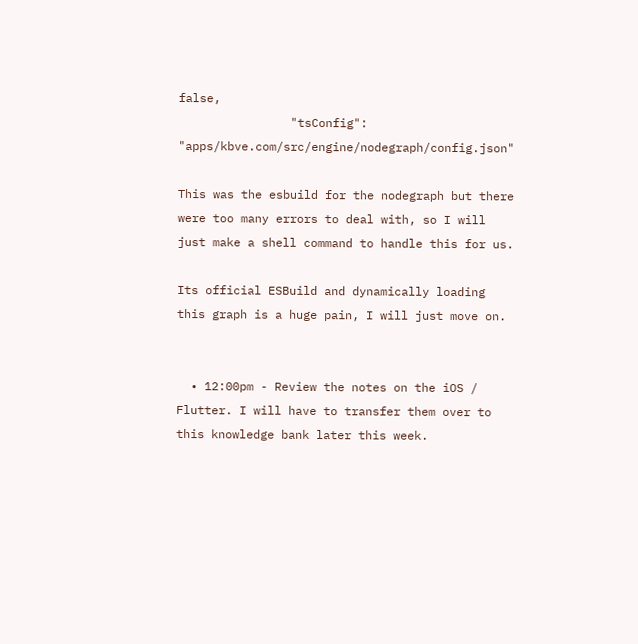false,
                "tsConfig": "apps/kbve.com/src/engine/nodegraph/config.json"

This was the esbuild for the nodegraph but there were too many errors to deal with, so I will just make a shell command to handle this for us.

Its official ESBuild and dynamically loading this graph is a huge pain, I will just move on.


  • 12:00pm - Review the notes on the iOS / Flutter. I will have to transfer them over to this knowledge bank later this week.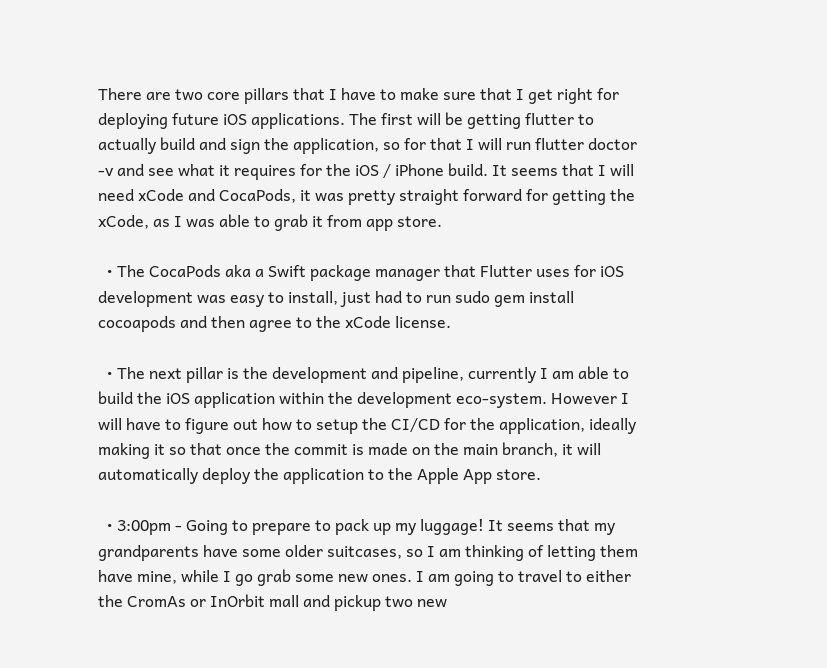There are two core pillars that I have to make sure that I get right for deploying future iOS applications. The first will be getting flutter to actually build and sign the application, so for that I will run flutter doctor -v and see what it requires for the iOS / iPhone build. It seems that I will need xCode and CocaPods, it was pretty straight forward for getting the xCode, as I was able to grab it from app store.

  • The CocaPods aka a Swift package manager that Flutter uses for iOS development was easy to install, just had to run sudo gem install cocoapods and then agree to the xCode license.

  • The next pillar is the development and pipeline, currently I am able to build the iOS application within the development eco-system. However I will have to figure out how to setup the CI/CD for the application, ideally making it so that once the commit is made on the main branch, it will automatically deploy the application to the Apple App store.

  • 3:00pm - Going to prepare to pack up my luggage! It seems that my grandparents have some older suitcases, so I am thinking of letting them have mine, while I go grab some new ones. I am going to travel to either the CromAs or InOrbit mall and pickup two new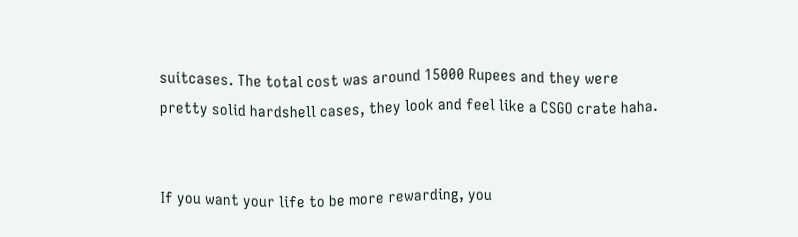suitcases. The total cost was around 15000 Rupees and they were pretty solid hardshell cases, they look and feel like a CSGO crate haha.


If you want your life to be more rewarding, you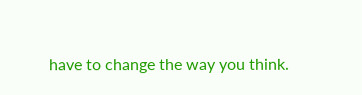have to change the way you think.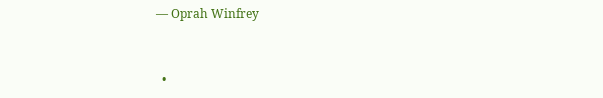— Oprah Winfrey


  •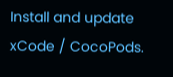Install and update xCode / CocoPods.